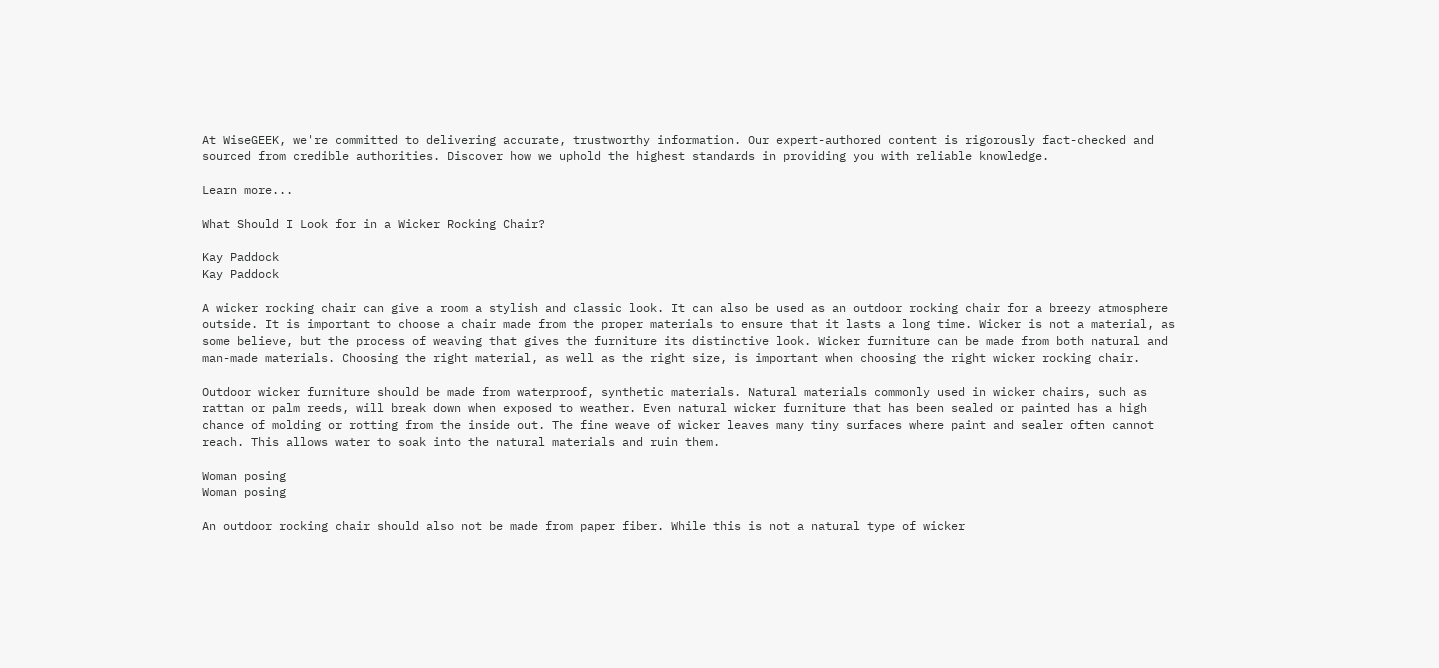At WiseGEEK, we're committed to delivering accurate, trustworthy information. Our expert-authored content is rigorously fact-checked and sourced from credible authorities. Discover how we uphold the highest standards in providing you with reliable knowledge.

Learn more...

What Should I Look for in a Wicker Rocking Chair?

Kay Paddock
Kay Paddock

A wicker rocking chair can give a room a stylish and classic look. It can also be used as an outdoor rocking chair for a breezy atmosphere outside. It is important to choose a chair made from the proper materials to ensure that it lasts a long time. Wicker is not a material, as some believe, but the process of weaving that gives the furniture its distinctive look. Wicker furniture can be made from both natural and man-made materials. Choosing the right material, as well as the right size, is important when choosing the right wicker rocking chair.

Outdoor wicker furniture should be made from waterproof, synthetic materials. Natural materials commonly used in wicker chairs, such as rattan or palm reeds, will break down when exposed to weather. Even natural wicker furniture that has been sealed or painted has a high chance of molding or rotting from the inside out. The fine weave of wicker leaves many tiny surfaces where paint and sealer often cannot reach. This allows water to soak into the natural materials and ruin them.

Woman posing
Woman posing

An outdoor rocking chair should also not be made from paper fiber. While this is not a natural type of wicker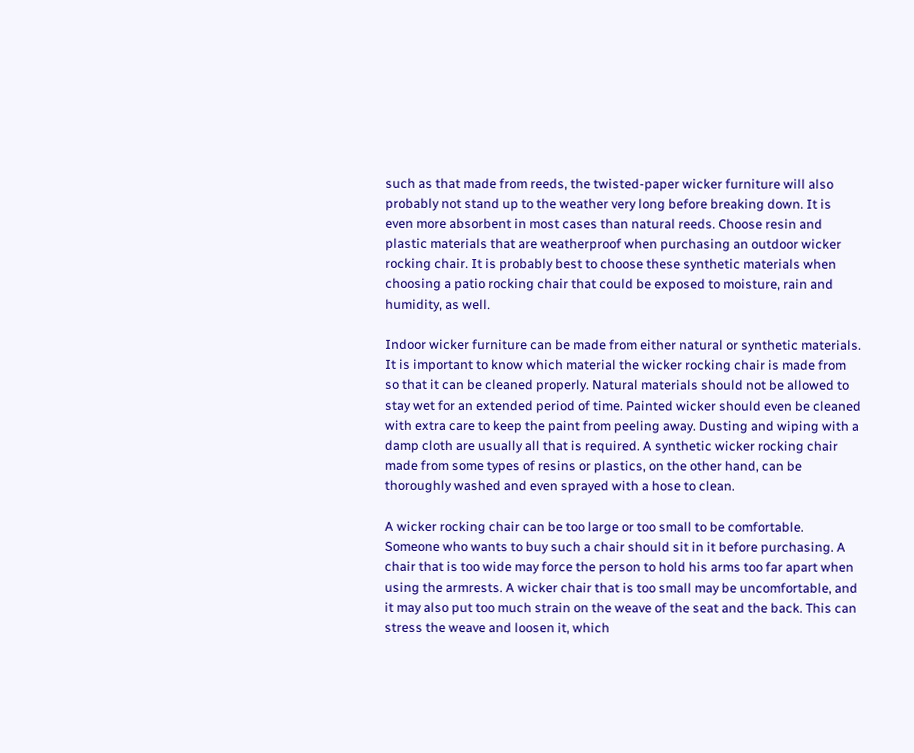such as that made from reeds, the twisted-paper wicker furniture will also probably not stand up to the weather very long before breaking down. It is even more absorbent in most cases than natural reeds. Choose resin and plastic materials that are weatherproof when purchasing an outdoor wicker rocking chair. It is probably best to choose these synthetic materials when choosing a patio rocking chair that could be exposed to moisture, rain and humidity, as well.

Indoor wicker furniture can be made from either natural or synthetic materials. It is important to know which material the wicker rocking chair is made from so that it can be cleaned properly. Natural materials should not be allowed to stay wet for an extended period of time. Painted wicker should even be cleaned with extra care to keep the paint from peeling away. Dusting and wiping with a damp cloth are usually all that is required. A synthetic wicker rocking chair made from some types of resins or plastics, on the other hand, can be thoroughly washed and even sprayed with a hose to clean.

A wicker rocking chair can be too large or too small to be comfortable. Someone who wants to buy such a chair should sit in it before purchasing. A chair that is too wide may force the person to hold his arms too far apart when using the armrests. A wicker chair that is too small may be uncomfortable, and it may also put too much strain on the weave of the seat and the back. This can stress the weave and loosen it, which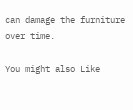can damage the furniture over time.

You might also Like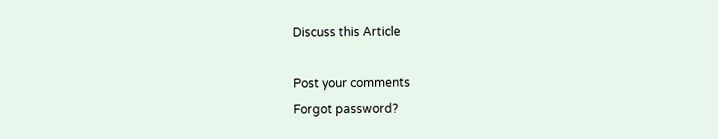Discuss this Article

Post your comments
Forgot password?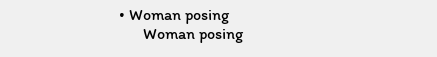• Woman posing
      Woman posing